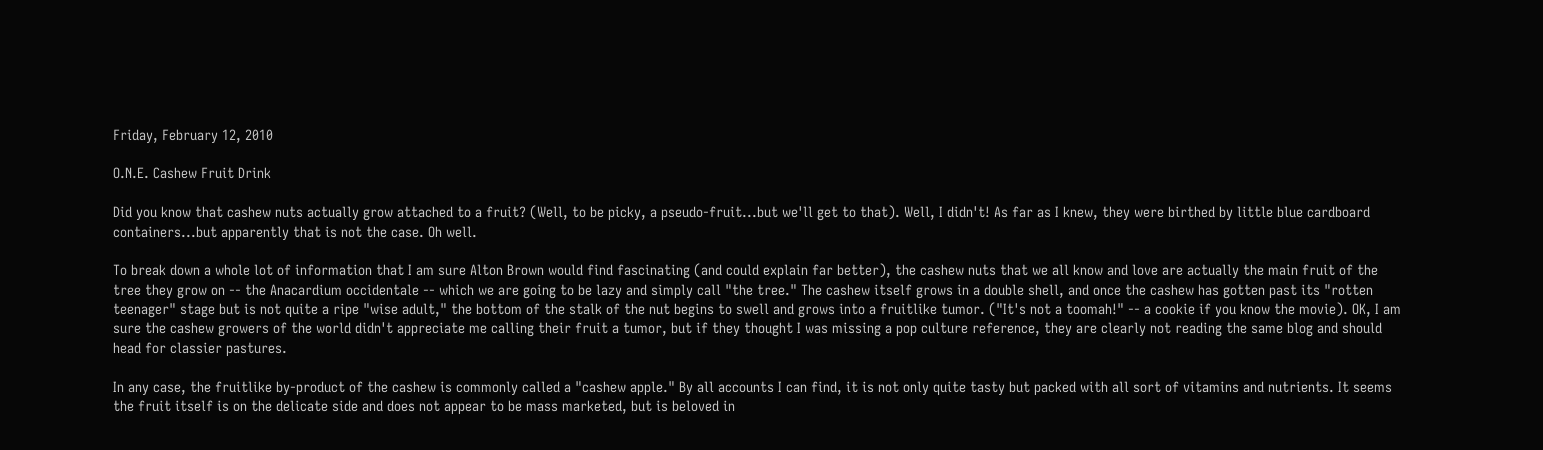Friday, February 12, 2010

O.N.E. Cashew Fruit Drink

Did you know that cashew nuts actually grow attached to a fruit? (Well, to be picky, a pseudo-fruit...but we'll get to that). Well, I didn't! As far as I knew, they were birthed by little blue cardboard containers...but apparently that is not the case. Oh well.

To break down a whole lot of information that I am sure Alton Brown would find fascinating (and could explain far better), the cashew nuts that we all know and love are actually the main fruit of the tree they grow on -- the Anacardium occidentale -- which we are going to be lazy and simply call "the tree." The cashew itself grows in a double shell, and once the cashew has gotten past its "rotten teenager" stage but is not quite a ripe "wise adult," the bottom of the stalk of the nut begins to swell and grows into a fruitlike tumor. ("It's not a toomah!" -- a cookie if you know the movie). OK, I am sure the cashew growers of the world didn't appreciate me calling their fruit a tumor, but if they thought I was missing a pop culture reference, they are clearly not reading the same blog and should head for classier pastures.

In any case, the fruitlike by-product of the cashew is commonly called a "cashew apple." By all accounts I can find, it is not only quite tasty but packed with all sort of vitamins and nutrients. It seems the fruit itself is on the delicate side and does not appear to be mass marketed, but is beloved in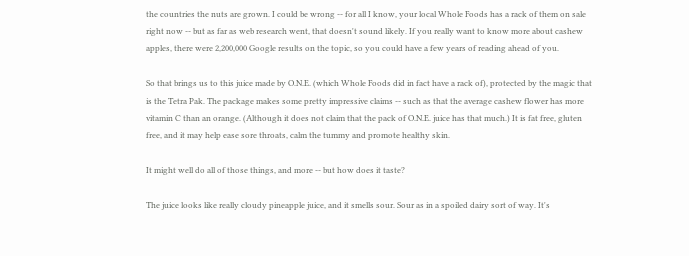the countries the nuts are grown. I could be wrong -- for all I know, your local Whole Foods has a rack of them on sale right now -- but as far as web research went, that doesn't sound likely. If you really want to know more about cashew apples, there were 2,200,000 Google results on the topic, so you could have a few years of reading ahead of you.

So that brings us to this juice made by O.N.E. (which Whole Foods did in fact have a rack of), protected by the magic that is the Tetra Pak. The package makes some pretty impressive claims -- such as that the average cashew flower has more vitamin C than an orange. (Although it does not claim that the pack of O.N.E. juice has that much.) It is fat free, gluten free, and it may help ease sore throats, calm the tummy and promote healthy skin.

It might well do all of those things, and more -- but how does it taste?

The juice looks like really cloudy pineapple juice, and it smells sour. Sour as in a spoiled dairy sort of way. It's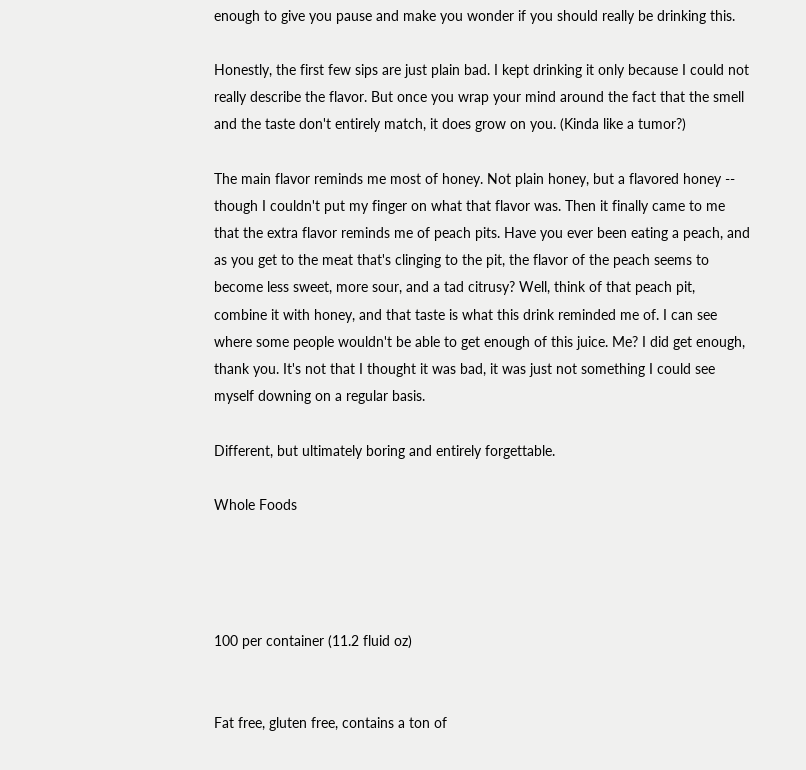enough to give you pause and make you wonder if you should really be drinking this.

Honestly, the first few sips are just plain bad. I kept drinking it only because I could not really describe the flavor. But once you wrap your mind around the fact that the smell and the taste don't entirely match, it does grow on you. (Kinda like a tumor?)

The main flavor reminds me most of honey. Not plain honey, but a flavored honey -- though I couldn't put my finger on what that flavor was. Then it finally came to me that the extra flavor reminds me of peach pits. Have you ever been eating a peach, and as you get to the meat that's clinging to the pit, the flavor of the peach seems to become less sweet, more sour, and a tad citrusy? Well, think of that peach pit, combine it with honey, and that taste is what this drink reminded me of. I can see where some people wouldn't be able to get enough of this juice. Me? I did get enough, thank you. It's not that I thought it was bad, it was just not something I could see myself downing on a regular basis.

Different, but ultimately boring and entirely forgettable.

Whole Foods




100 per container (11.2 fluid oz)


Fat free, gluten free, contains a ton of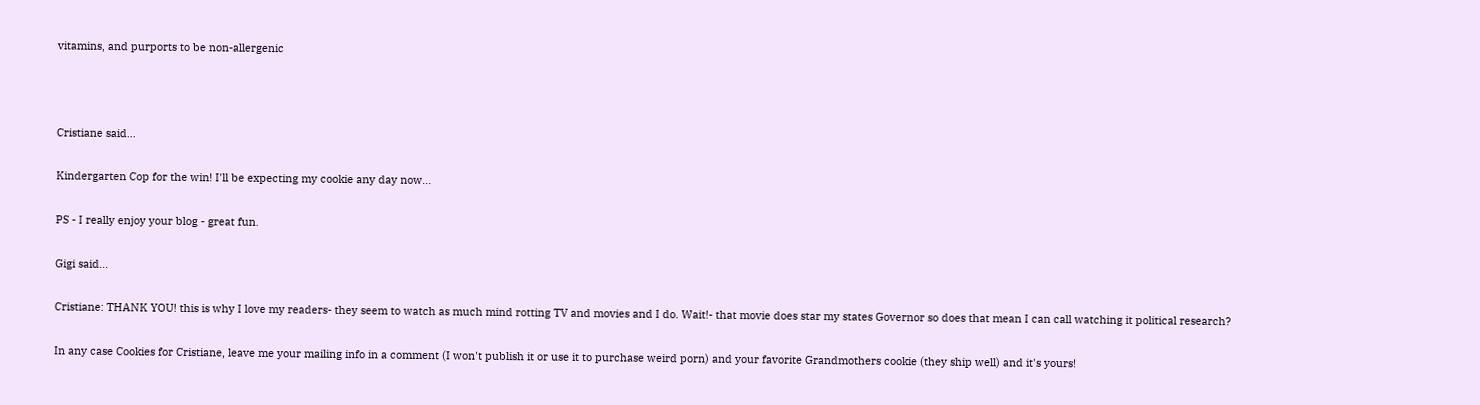vitamins, and purports to be non-allergenic



Cristiane said...

Kindergarten Cop for the win! I'll be expecting my cookie any day now...

PS - I really enjoy your blog - great fun.

Gigi said...

Cristiane: THANK YOU! this is why I love my readers- they seem to watch as much mind rotting TV and movies and I do. Wait!- that movie does star my states Governor so does that mean I can call watching it political research?

In any case Cookies for Cristiane, leave me your mailing info in a comment (I won't publish it or use it to purchase weird porn) and your favorite Grandmothers cookie (they ship well) and it's yours!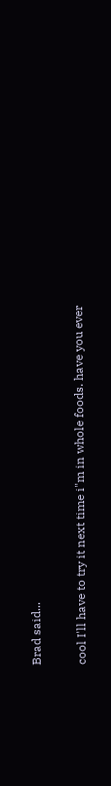Brad said...

cool I'll have to try it next time i"m in whole foods. have you ever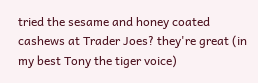tried the sesame and honey coated cashews at Trader Joes? they're great (in my best Tony the tiger voice)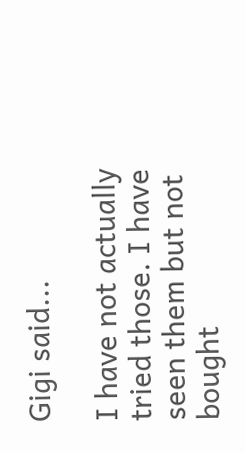Gigi said...

I have not actually tried those. I have seen them but not bought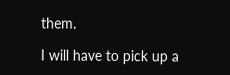them.

I will have to pick up a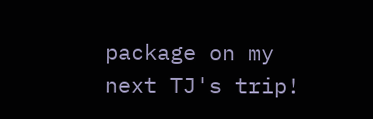package on my next TJ's trip!